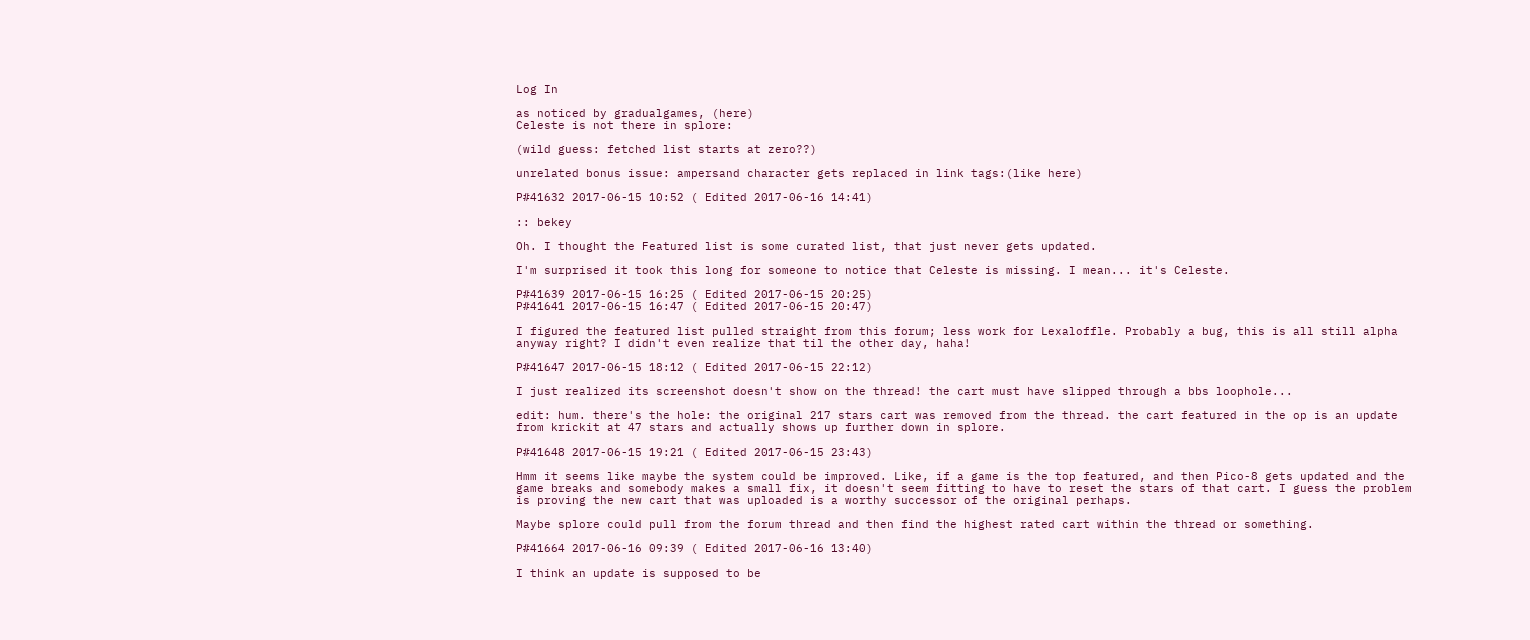Log In

as noticed by gradualgames, (here)
Celeste is not there in splore:

(wild guess: fetched list starts at zero??)

unrelated bonus issue: ampersand character gets replaced in link tags:(like here)

P#41632 2017-06-15 10:52 ( Edited 2017-06-16 14:41)

:: bekey

Oh. I thought the Featured list is some curated list, that just never gets updated.

I'm surprised it took this long for someone to notice that Celeste is missing. I mean... it's Celeste.

P#41639 2017-06-15 16:25 ( Edited 2017-06-15 20:25)
P#41641 2017-06-15 16:47 ( Edited 2017-06-15 20:47)

I figured the featured list pulled straight from this forum; less work for Lexaloffle. Probably a bug, this is all still alpha anyway right? I didn't even realize that til the other day, haha!

P#41647 2017-06-15 18:12 ( Edited 2017-06-15 22:12)

I just realized its screenshot doesn't show on the thread! the cart must have slipped through a bbs loophole...

edit: hum. there's the hole: the original 217 stars cart was removed from the thread. the cart featured in the op is an update from krickit at 47 stars and actually shows up further down in splore.

P#41648 2017-06-15 19:21 ( Edited 2017-06-15 23:43)

Hmm it seems like maybe the system could be improved. Like, if a game is the top featured, and then Pico-8 gets updated and the game breaks and somebody makes a small fix, it doesn't seem fitting to have to reset the stars of that cart. I guess the problem is proving the new cart that was uploaded is a worthy successor of the original perhaps.

Maybe splore could pull from the forum thread and then find the highest rated cart within the thread or something.

P#41664 2017-06-16 09:39 ( Edited 2017-06-16 13:40)

I think an update is supposed to be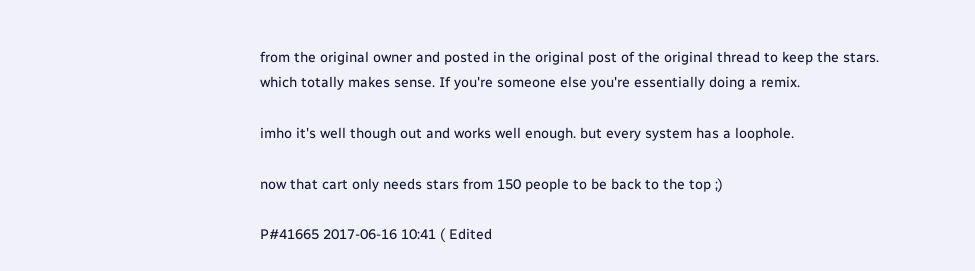from the original owner and posted in the original post of the original thread to keep the stars. which totally makes sense. If you're someone else you're essentially doing a remix.

imho it's well though out and works well enough. but every system has a loophole.

now that cart only needs stars from 150 people to be back to the top ;)

P#41665 2017-06-16 10:41 ( Edited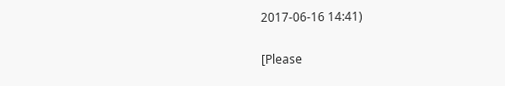2017-06-16 14:41)

[Please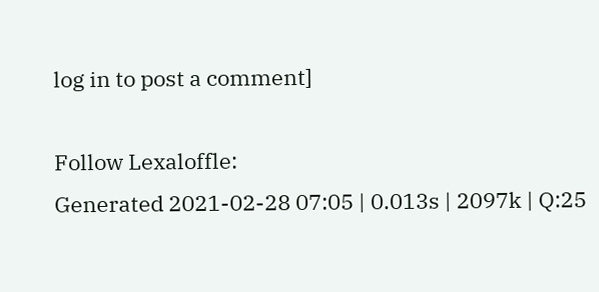log in to post a comment]

Follow Lexaloffle:
Generated 2021-02-28 07:05 | 0.013s | 2097k | Q:25